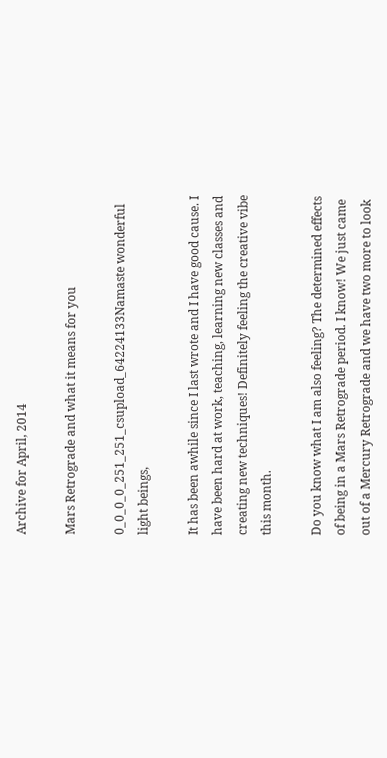Archive for April, 2014

Mars Retrograde and what it means for you

0_0_0_0_251_251_csupload_64224133Namaste wonderful light beings,

It has been awhile since I last wrote and I have good cause. I have been hard at work, teaching, learning new classes and creating new techniques! Definitely feeling the creative vibe this month.

Do you know what I am also feeling? The determined effects of being in a Mars Retrograde period. I know! We just came out of a Mercury Retrograde and we have two more to look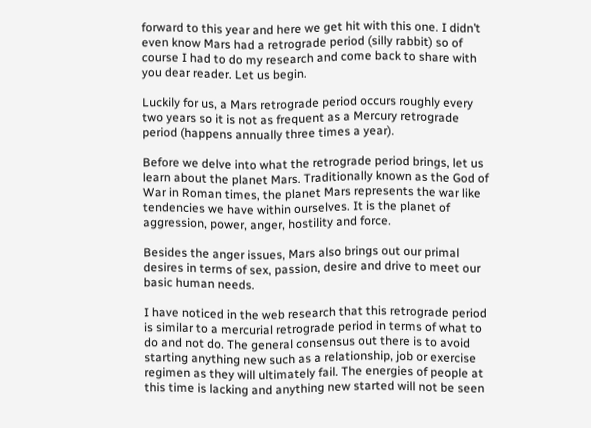forward to this year and here we get hit with this one. I didn’t even know Mars had a retrograde period (silly rabbit) so of course I had to do my research and come back to share with you dear reader. Let us begin.

Luckily for us, a Mars retrograde period occurs roughly every two years so it is not as frequent as a Mercury retrograde period (happens annually three times a year).

Before we delve into what the retrograde period brings, let us learn about the planet Mars. Traditionally known as the God of War in Roman times, the planet Mars represents the war like tendencies we have within ourselves. It is the planet of aggression, power, anger, hostility and force.

Besides the anger issues, Mars also brings out our primal desires in terms of sex, passion, desire and drive to meet our basic human needs.

I have noticed in the web research that this retrograde period is similar to a mercurial retrograde period in terms of what to do and not do. The general consensus out there is to avoid starting anything new such as a relationship, job or exercise regimen as they will ultimately fail. The energies of people at this time is lacking and anything new started will not be seen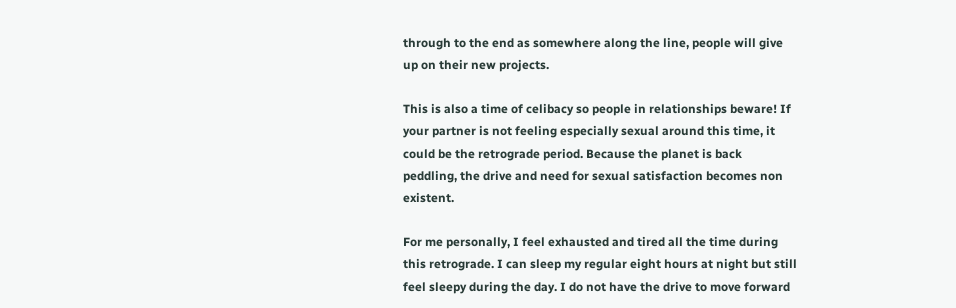through to the end as somewhere along the line, people will give up on their new projects.

This is also a time of celibacy so people in relationships beware! If your partner is not feeling especially sexual around this time, it could be the retrograde period. Because the planet is back peddling, the drive and need for sexual satisfaction becomes non existent.

For me personally, I feel exhausted and tired all the time during this retrograde. I can sleep my regular eight hours at night but still feel sleepy during the day. I do not have the drive to move forward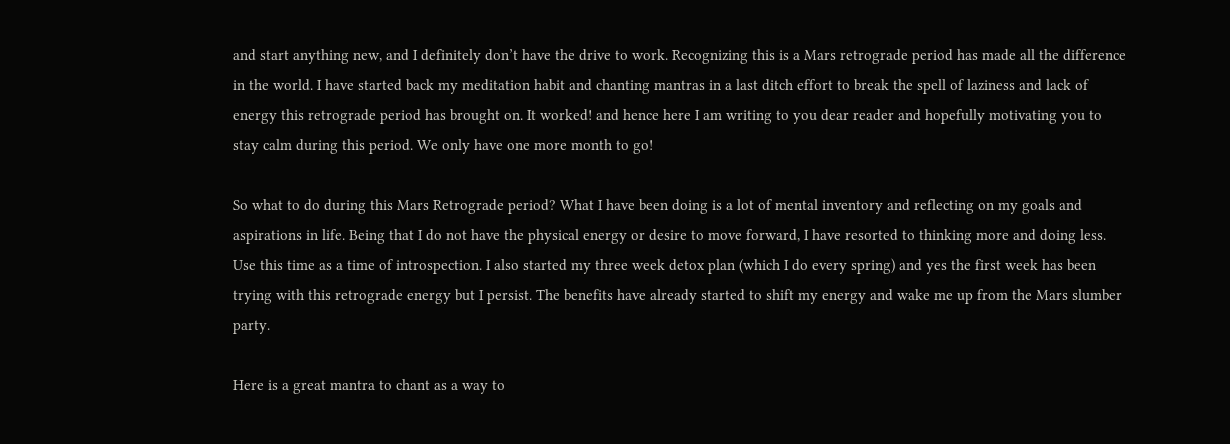and start anything new, and I definitely don’t have the drive to work. Recognizing this is a Mars retrograde period has made all the difference in the world. I have started back my meditation habit and chanting mantras in a last ditch effort to break the spell of laziness and lack of energy this retrograde period has brought on. It worked! and hence here I am writing to you dear reader and hopefully motivating you to stay calm during this period. We only have one more month to go!

So what to do during this Mars Retrograde period? What I have been doing is a lot of mental inventory and reflecting on my goals and aspirations in life. Being that I do not have the physical energy or desire to move forward, I have resorted to thinking more and doing less. Use this time as a time of introspection. I also started my three week detox plan (which I do every spring) and yes the first week has been trying with this retrograde energy but I persist. The benefits have already started to shift my energy and wake me up from the Mars slumber party.

Here is a great mantra to chant as a way to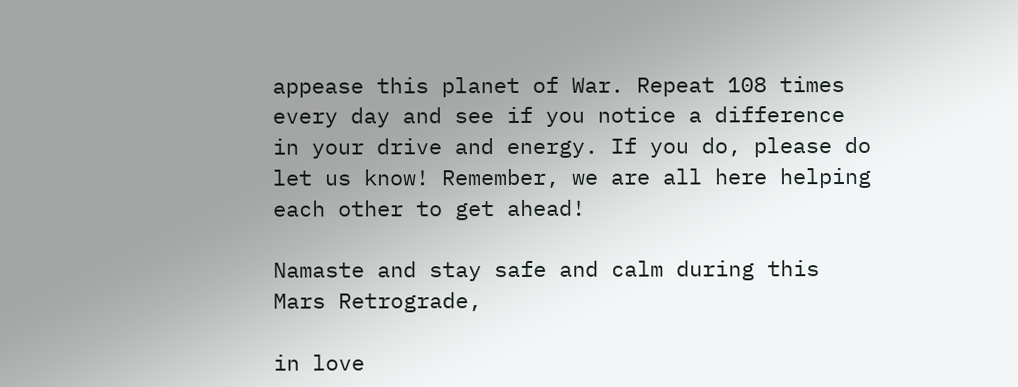appease this planet of War. Repeat 108 times every day and see if you notice a difference in your drive and energy. If you do, please do let us know! Remember, we are all here helping each other to get ahead!

Namaste and stay safe and calm during this Mars Retrograde,

in love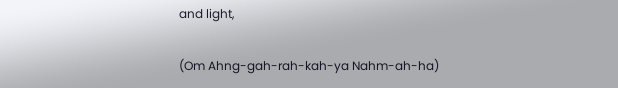and light,

(Om Ahng-gah-rah-kah-ya Nahm-ah-ha)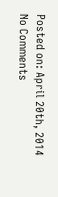Posted on: April 20th, 2014 No Comments